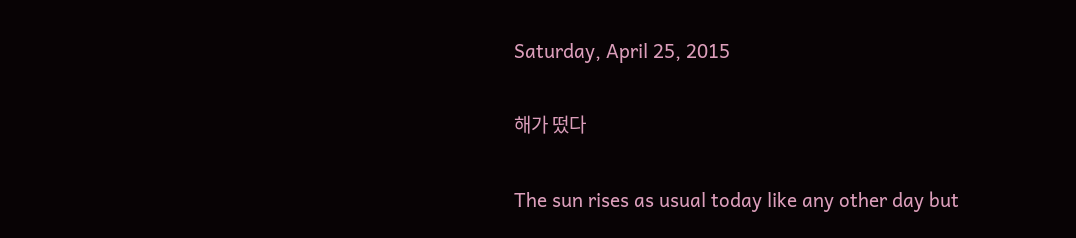Saturday, April 25, 2015

해가 떴다

The sun rises as usual today like any other day but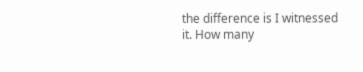the difference is I witnessed it. How many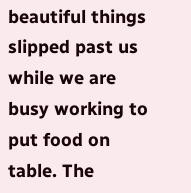beautiful things slipped past us while we are busy working to put food on table. The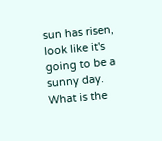sun has risen, look like it's going to be a sunny day. What is the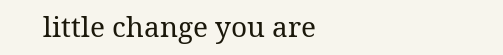little change you are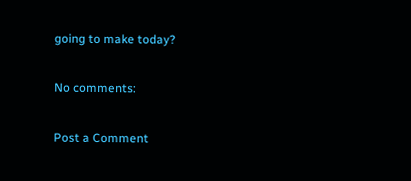going to make today?

No comments:

Post a Comment